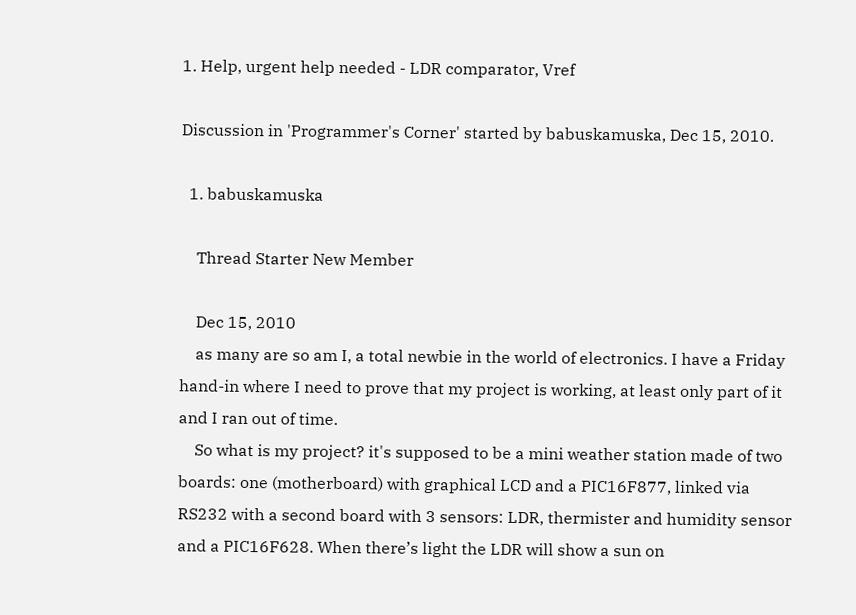1. Help, urgent help needed - LDR comparator, Vref

Discussion in 'Programmer's Corner' started by babuskamuska, Dec 15, 2010.

  1. babuskamuska

    Thread Starter New Member

    Dec 15, 2010
    as many are so am I, a total newbie in the world of electronics. I have a Friday hand-in where I need to prove that my project is working, at least only part of it and I ran out of time.
    So what is my project? it's supposed to be a mini weather station made of two boards: one (motherboard) with graphical LCD and a PIC16F877, linked via RS232 with a second board with 3 sensors: LDR, thermister and humidity sensor and a PIC16F628. When there’s light the LDR will show a sun on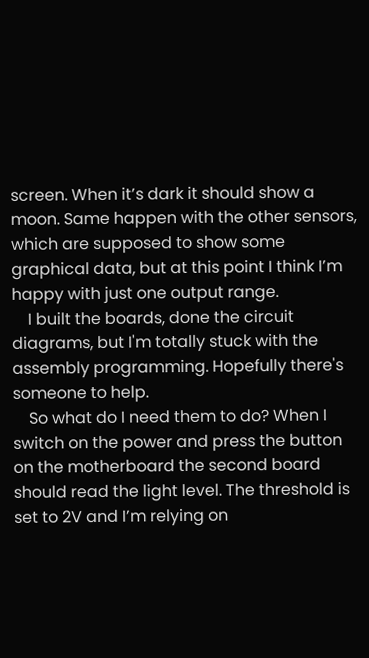screen. When it’s dark it should show a moon. Same happen with the other sensors, which are supposed to show some graphical data, but at this point I think I’m happy with just one output range.
    I built the boards, done the circuit diagrams, but I'm totally stuck with the assembly programming. Hopefully there's someone to help.
    So what do I need them to do? When I switch on the power and press the button on the motherboard the second board should read the light level. The threshold is set to 2V and I’m relying on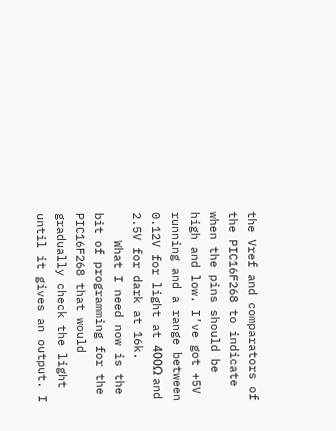the Vref and comparators of the PIC16F268 to indicate when the pins should be high and low. I’ve got +5V running and a range between 0.12V for light at 400Ω and 2.5V for dark at 16k.
    What I need now is the bit of programming for the PIC16F268 that would gradually check the light until it gives an output. I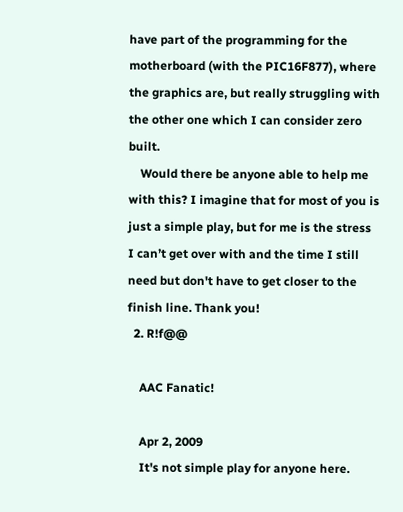have part of the programming for the motherboard (with the PIC16F877), where the graphics are, but really struggling with the other one which I can consider zero built.
    Would there be anyone able to help me with this? I imagine that for most of you is just a simple play, but for me is the stress I can’t get over with and the time I still need but don't have to get closer to the finish line. Thank you!
  2. R!f@@

    AAC Fanatic!

    Apr 2, 2009
    It's not simple play for anyone here.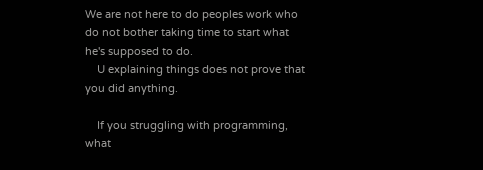We are not here to do peoples work who do not bother taking time to start what he's supposed to do.
    U explaining things does not prove that you did anything.

    If you struggling with programming, what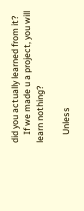did you actually learned from it?
    If we made u a project, you will learn nothing?

    Unless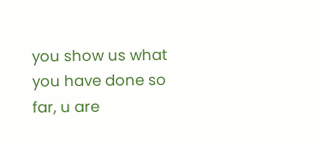you show us what you have done so far, u are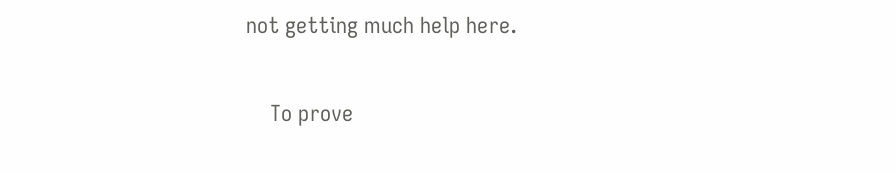not getting much help here.

    To prove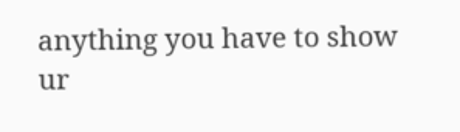anything you have to show ur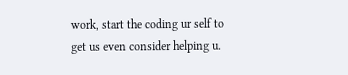work, start the coding ur self to get us even consider helping u.